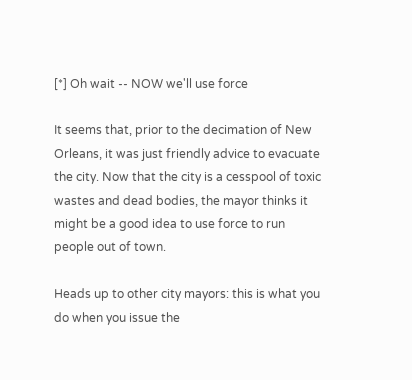[*] Oh wait -- NOW we'll use force

It seems that, prior to the decimation of New Orleans, it was just friendly advice to evacuate the city. Now that the city is a cesspool of toxic wastes and dead bodies, the mayor thinks it might be a good idea to use force to run people out of town.

Heads up to other city mayors: this is what you do when you issue the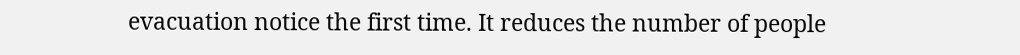evacuation notice the first time. It reduces the number of people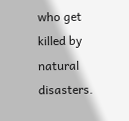who get killed by natural disasters.